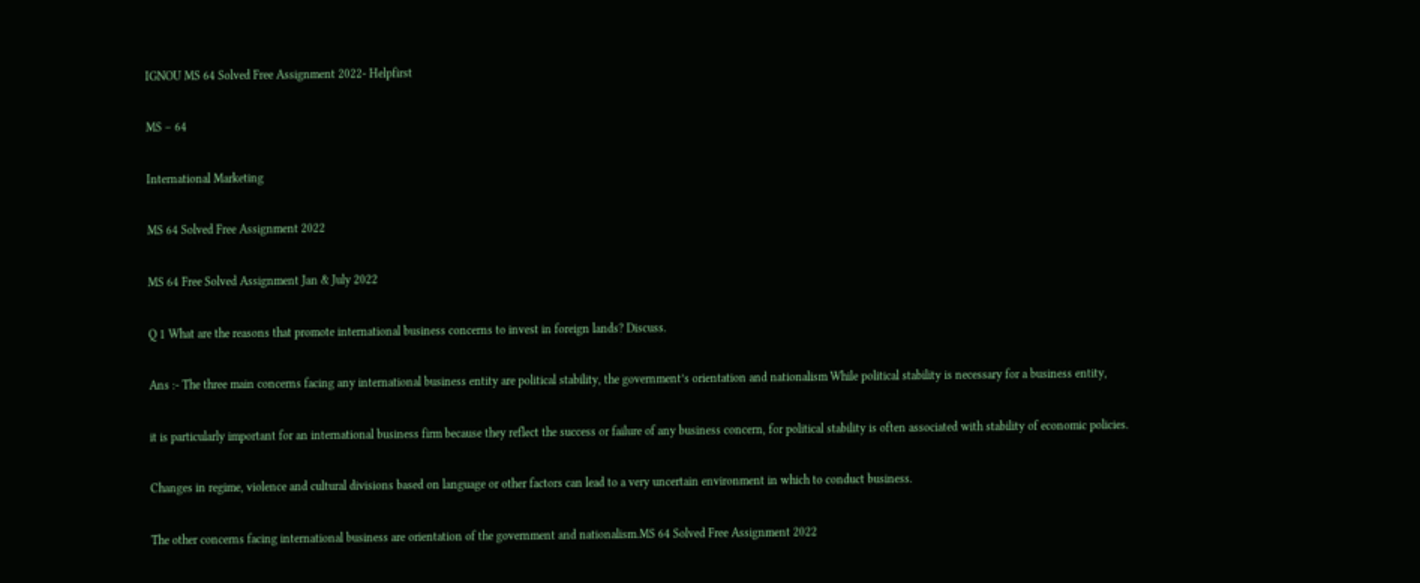IGNOU MS 64 Solved Free Assignment 2022- Helpfirst

MS – 64

International Marketing

MS 64 Solved Free Assignment 2022

MS 64 Free Solved Assignment Jan & July 2022

Q 1 What are the reasons that promote international business concerns to invest in foreign lands? Discuss.

Ans :- The three main concerns facing any international business entity are political stability, the government’s orientation and nationalism While political stability is necessary for a business entity,

it is particularly important for an international business firm because they reflect the success or failure of any business concern, for political stability is often associated with stability of economic policies.

Changes in regime, violence and cultural divisions based on language or other factors can lead to a very uncertain environment in which to conduct business.

The other concerns facing international business are orientation of the government and nationalism.MS 64 Solved Free Assignment 2022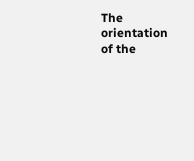The orientation of the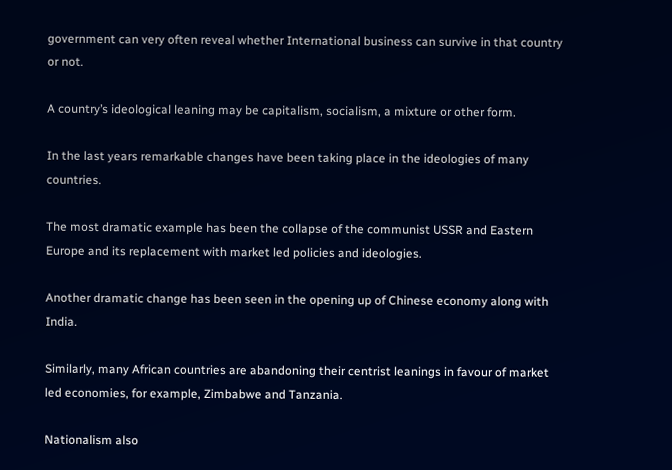government can very often reveal whether International business can survive in that country or not.

A country’s ideological leaning may be capitalism, socialism, a mixture or other form.

In the last years remarkable changes have been taking place in the ideologies of many countries.

The most dramatic example has been the collapse of the communist USSR and Eastern Europe and its replacement with market led policies and ideologies.

Another dramatic change has been seen in the opening up of Chinese economy along with India.

Similarly, many African countries are abandoning their centrist leanings in favour of market led economies, for example, Zimbabwe and Tanzania.

Nationalism also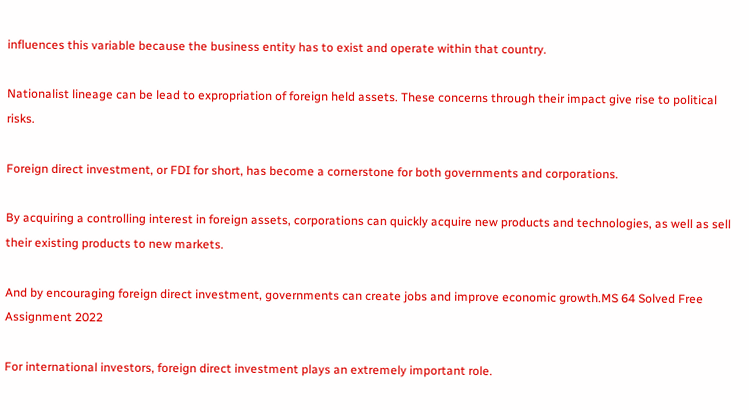influences this variable because the business entity has to exist and operate within that country.

Nationalist lineage can be lead to expropriation of foreign held assets. These concerns through their impact give rise to political risks.

Foreign direct investment, or FDI for short, has become a cornerstone for both governments and corporations.

By acquiring a controlling interest in foreign assets, corporations can quickly acquire new products and technologies, as well as sell their existing products to new markets.

And by encouraging foreign direct investment, governments can create jobs and improve economic growth.MS 64 Solved Free Assignment 2022

For international investors, foreign direct investment plays an extremely important role.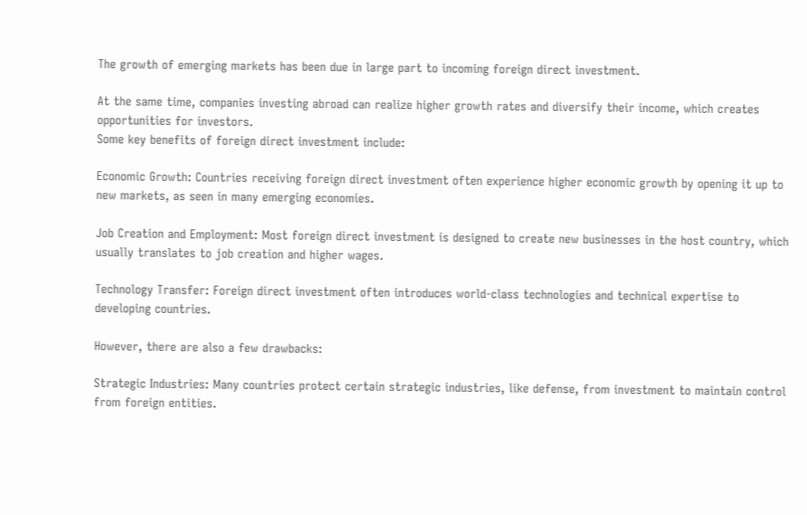The growth of emerging markets has been due in large part to incoming foreign direct investment.

At the same time, companies investing abroad can realize higher growth rates and diversify their income, which creates opportunities for investors.
Some key benefits of foreign direct investment include:

Economic Growth: Countries receiving foreign direct investment often experience higher economic growth by opening it up to new markets, as seen in many emerging economies.

Job Creation and Employment: Most foreign direct investment is designed to create new businesses in the host country, which usually translates to job creation and higher wages.

Technology Transfer: Foreign direct investment often introduces world-class technologies and technical expertise to developing countries.

However, there are also a few drawbacks:

Strategic Industries: Many countries protect certain strategic industries, like defense, from investment to maintain control from foreign entities.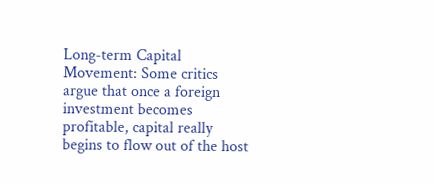Long-term Capital Movement: Some critics argue that once a foreign investment becomes profitable, capital really begins to flow out of the host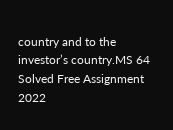country and to the investor’s country.MS 64 Solved Free Assignment 2022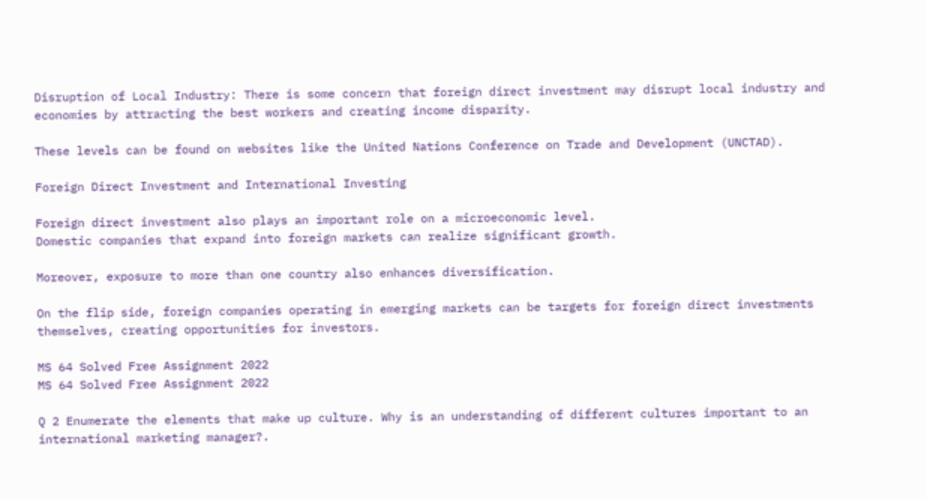Disruption of Local Industry: There is some concern that foreign direct investment may disrupt local industry and economies by attracting the best workers and creating income disparity.

These levels can be found on websites like the United Nations Conference on Trade and Development (UNCTAD).

Foreign Direct Investment and International Investing

Foreign direct investment also plays an important role on a microeconomic level.
Domestic companies that expand into foreign markets can realize significant growth.

Moreover, exposure to more than one country also enhances diversification.

On the flip side, foreign companies operating in emerging markets can be targets for foreign direct investments themselves, creating opportunities for investors.

MS 64 Solved Free Assignment 2022
MS 64 Solved Free Assignment 2022

Q 2 Enumerate the elements that make up culture. Why is an understanding of different cultures important to an international marketing manager?.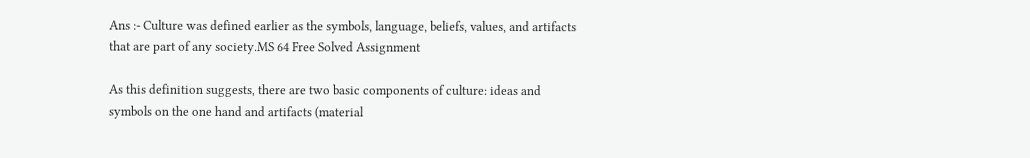Ans :- Culture was defined earlier as the symbols, language, beliefs, values, and artifacts that are part of any society.MS 64 Free Solved Assignment

As this definition suggests, there are two basic components of culture: ideas and symbols on the one hand and artifacts (material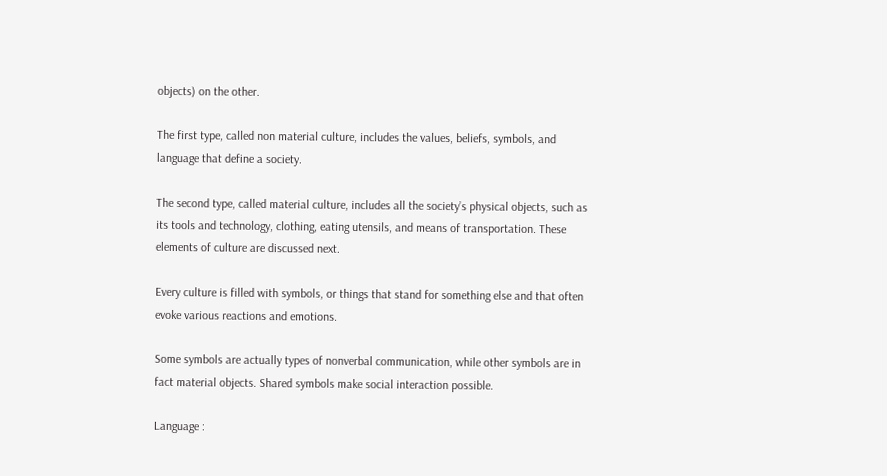objects) on the other.

The first type, called non material culture, includes the values, beliefs, symbols, and language that define a society.

The second type, called material culture, includes all the society’s physical objects, such as its tools and technology, clothing, eating utensils, and means of transportation. These elements of culture are discussed next.

Every culture is filled with symbols, or things that stand for something else and that often evoke various reactions and emotions.

Some symbols are actually types of nonverbal communication, while other symbols are in fact material objects. Shared symbols make social interaction possible.

Language :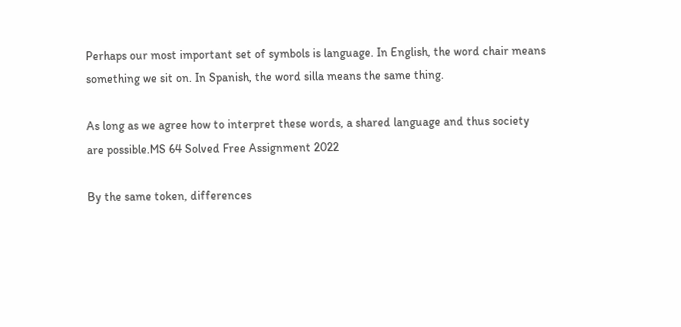Perhaps our most important set of symbols is language. In English, the word chair means something we sit on. In Spanish, the word silla means the same thing.

As long as we agree how to interpret these words, a shared language and thus society are possible.MS 64 Solved Free Assignment 2022

By the same token, differences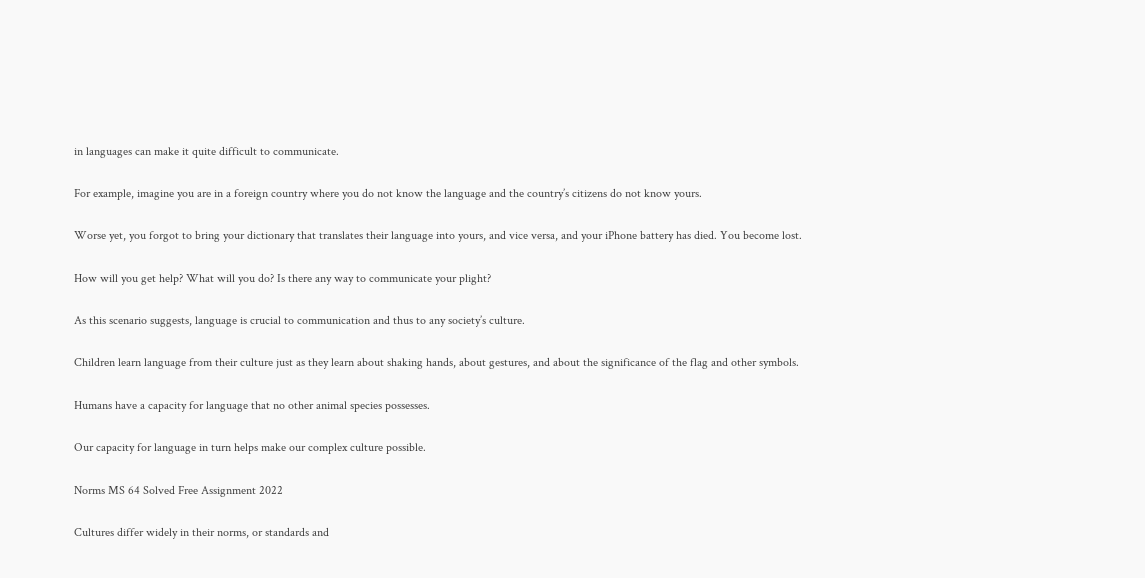in languages can make it quite difficult to communicate.

For example, imagine you are in a foreign country where you do not know the language and the country’s citizens do not know yours.

Worse yet, you forgot to bring your dictionary that translates their language into yours, and vice versa, and your iPhone battery has died. You become lost.

How will you get help? What will you do? Is there any way to communicate your plight?

As this scenario suggests, language is crucial to communication and thus to any society’s culture.

Children learn language from their culture just as they learn about shaking hands, about gestures, and about the significance of the flag and other symbols.

Humans have a capacity for language that no other animal species possesses.

Our capacity for language in turn helps make our complex culture possible.

Norms MS 64 Solved Free Assignment 2022

Cultures differ widely in their norms, or standards and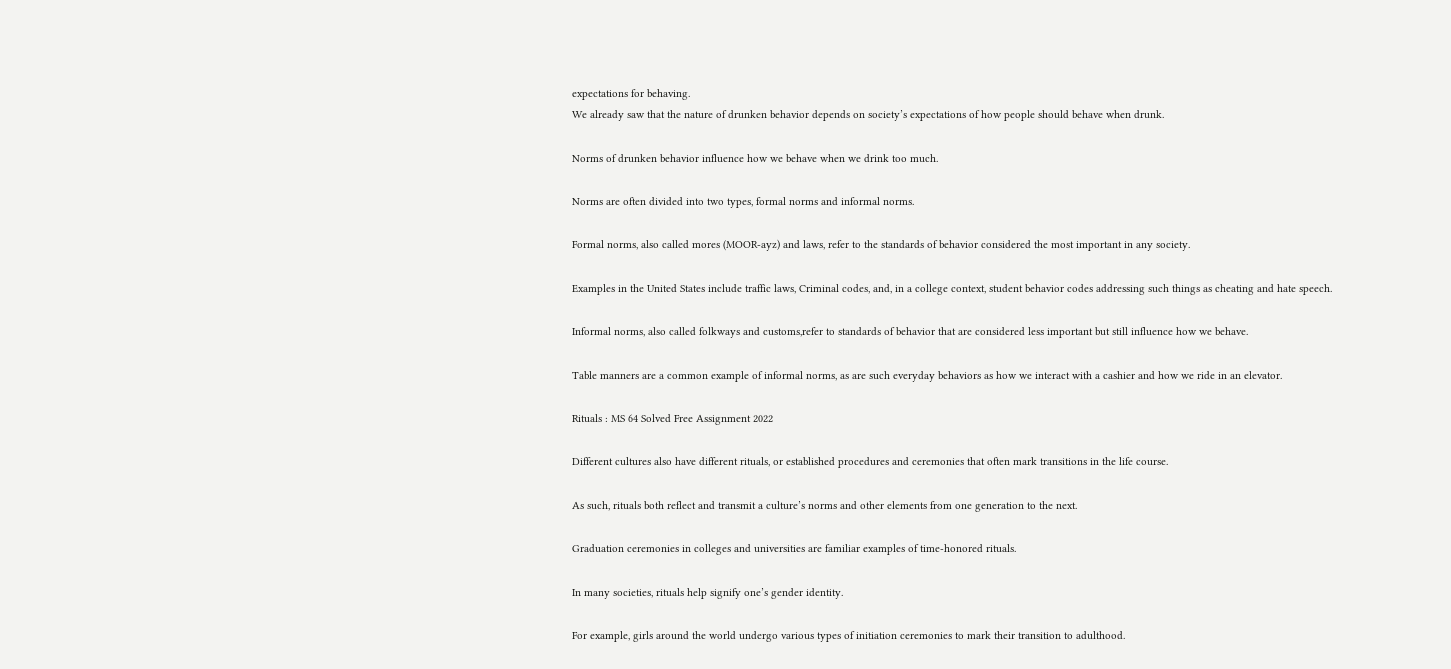expectations for behaving.
We already saw that the nature of drunken behavior depends on society’s expectations of how people should behave when drunk.

Norms of drunken behavior influence how we behave when we drink too much.

Norms are often divided into two types, formal norms and informal norms.

Formal norms, also called mores (MOOR-ayz) and laws, refer to the standards of behavior considered the most important in any society.

Examples in the United States include traffic laws, Criminal codes, and, in a college context, student behavior codes addressing such things as cheating and hate speech.

Informal norms, also called folkways and customs,refer to standards of behavior that are considered less important but still influence how we behave.

Table manners are a common example of informal norms, as are such everyday behaviors as how we interact with a cashier and how we ride in an elevator.

Rituals : MS 64 Solved Free Assignment 2022

Different cultures also have different rituals, or established procedures and ceremonies that often mark transitions in the life course.

As such, rituals both reflect and transmit a culture’s norms and other elements from one generation to the next.

Graduation ceremonies in colleges and universities are familiar examples of time-honored rituals.

In many societies, rituals help signify one’s gender identity.

For example, girls around the world undergo various types of initiation ceremonies to mark their transition to adulthood.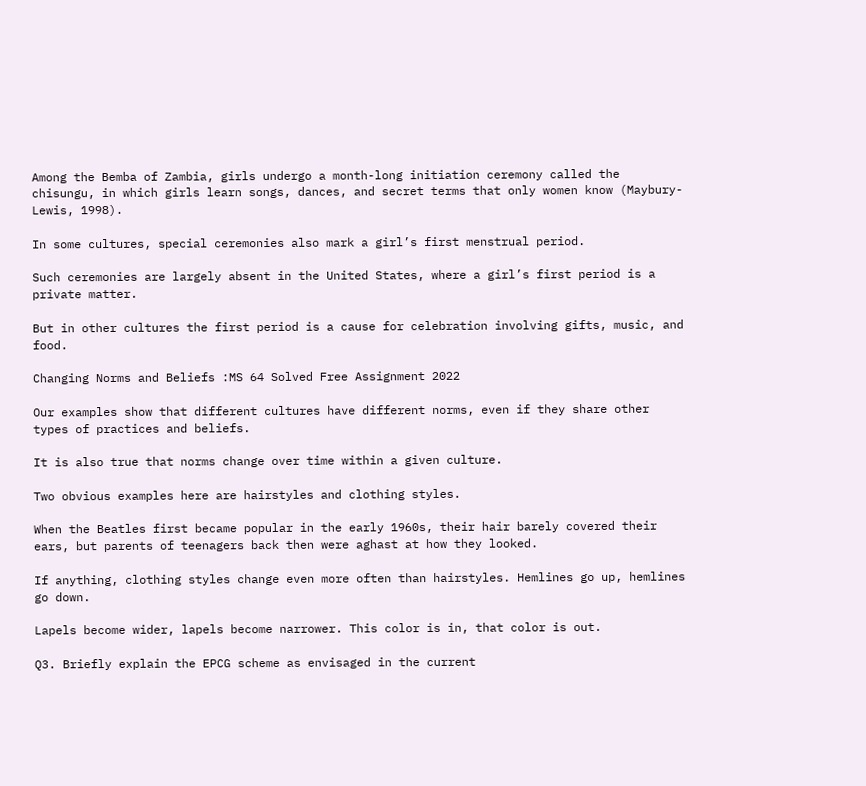Among the Bemba of Zambia, girls undergo a month-long initiation ceremony called the chisungu, in which girls learn songs, dances, and secret terms that only women know (Maybury-Lewis, 1998).

In some cultures, special ceremonies also mark a girl’s first menstrual period.

Such ceremonies are largely absent in the United States, where a girl’s first period is a private matter.

But in other cultures the first period is a cause for celebration involving gifts, music, and food.

Changing Norms and Beliefs :MS 64 Solved Free Assignment 2022

Our examples show that different cultures have different norms, even if they share other types of practices and beliefs.

It is also true that norms change over time within a given culture.

Two obvious examples here are hairstyles and clothing styles.

When the Beatles first became popular in the early 1960s, their hair barely covered their ears, but parents of teenagers back then were aghast at how they looked.

If anything, clothing styles change even more often than hairstyles. Hemlines go up, hemlines go down.

Lapels become wider, lapels become narrower. This color is in, that color is out.

Q3. Briefly explain the EPCG scheme as envisaged in the current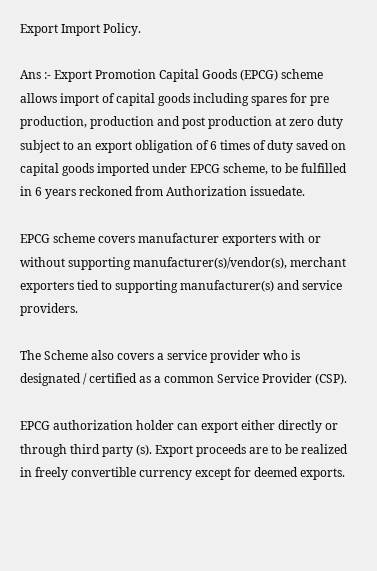Export Import Policy.

Ans :- Export Promotion Capital Goods (EPCG) scheme allows import of capital goods including spares for pre production, production and post production at zero duty subject to an export obligation of 6 times of duty saved on capital goods imported under EPCG scheme, to be fulfilled in 6 years reckoned from Authorization issuedate.

EPCG scheme covers manufacturer exporters with or without supporting manufacturer(s)/vendor(s), merchant exporters tied to supporting manufacturer(s) and service providers.

The Scheme also covers a service provider who is designated / certified as a common Service Provider (CSP).

EPCG authorization holder can export either directly or through third party (s). Export proceeds are to be realized in freely convertible currency except for deemed exports.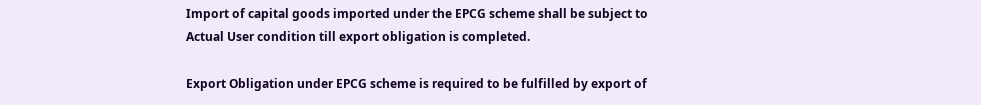Import of capital goods imported under the EPCG scheme shall be subject to Actual User condition till export obligation is completed.

Export Obligation under EPCG scheme is required to be fulfilled by export of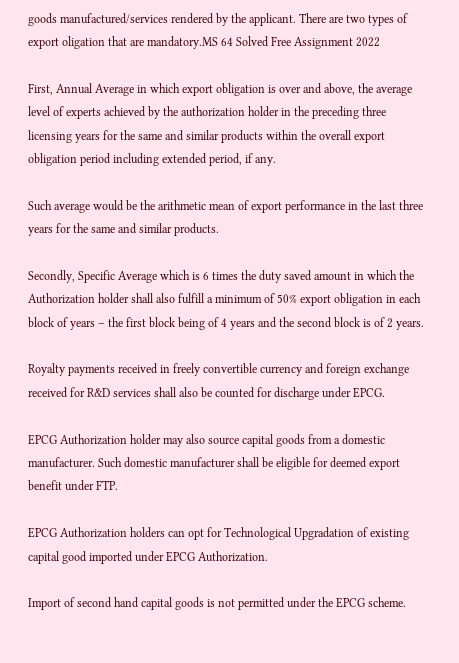goods manufactured/services rendered by the applicant. There are two types of export oligation that are mandatory.MS 64 Solved Free Assignment 2022

First, Annual Average in which export obligation is over and above, the average level of experts achieved by the authorization holder in the preceding three licensing years for the same and similar products within the overall export obligation period including extended period, if any.

Such average would be the arithmetic mean of export performance in the last three years for the same and similar products.

Secondly, Specific Average which is 6 times the duty saved amount in which the Authorization holder shall also fulfill a minimum of 50% export obligation in each block of years – the first block being of 4 years and the second block is of 2 years.

Royalty payments received in freely convertible currency and foreign exchange received for R&D services shall also be counted for discharge under EPCG.

EPCG Authorization holder may also source capital goods from a domestic manufacturer. Such domestic manufacturer shall be eligible for deemed export benefit under FTP.

EPCG Authorization holders can opt for Technological Upgradation of existing capital good imported under EPCG Authorization.

Import of second hand capital goods is not permitted under the EPCG scheme.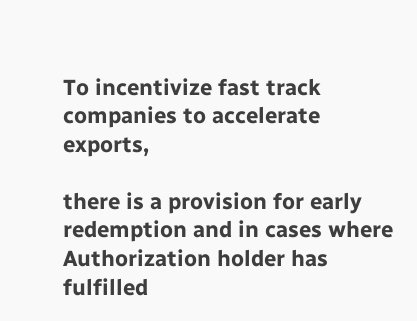To incentivize fast track companies to accelerate exports,

there is a provision for early redemption and in cases where Authorization holder has fulfilled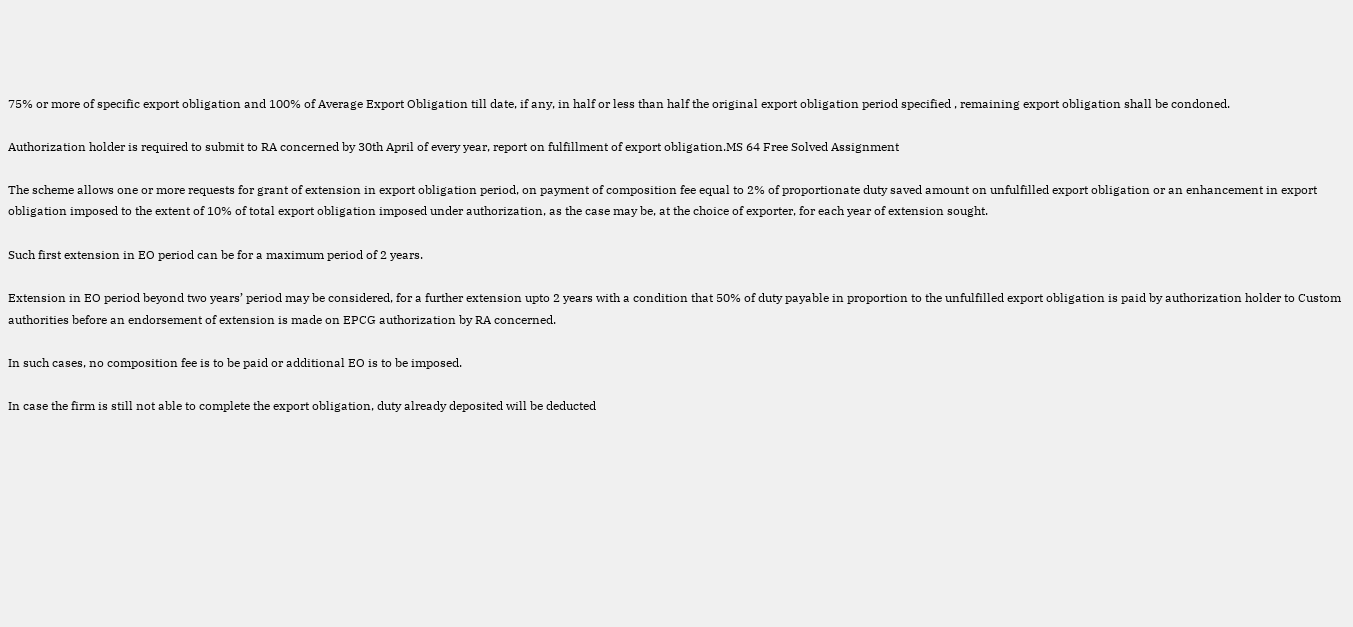75% or more of specific export obligation and 100% of Average Export Obligation till date, if any, in half or less than half the original export obligation period specified , remaining export obligation shall be condoned.

Authorization holder is required to submit to RA concerned by 30th April of every year, report on fulfillment of export obligation.MS 64 Free Solved Assignment

The scheme allows one or more requests for grant of extension in export obligation period, on payment of composition fee equal to 2% of proportionate duty saved amount on unfulfilled export obligation or an enhancement in export obligation imposed to the extent of 10% of total export obligation imposed under authorization, as the case may be, at the choice of exporter, for each year of extension sought.

Such first extension in EO period can be for a maximum period of 2 years.

Extension in EO period beyond two years’ period may be considered, for a further extension upto 2 years with a condition that 50% of duty payable in proportion to the unfulfilled export obligation is paid by authorization holder to Custom authorities before an endorsement of extension is made on EPCG authorization by RA concerned.

In such cases, no composition fee is to be paid or additional EO is to be imposed.

In case the firm is still not able to complete the export obligation, duty already deposited will be deducted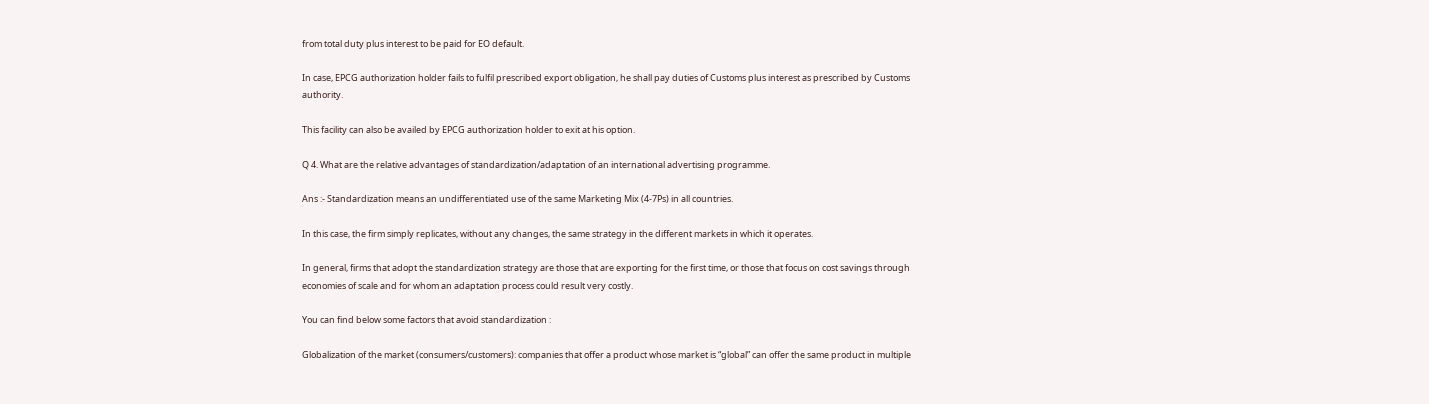from total duty plus interest to be paid for EO default.

In case, EPCG authorization holder fails to fulfil prescribed export obligation, he shall pay duties of Customs plus interest as prescribed by Customs authority.

This facility can also be availed by EPCG authorization holder to exit at his option.

Q 4. What are the relative advantages of standardization/adaptation of an international advertising programme.

Ans :- Standardization means an undifferentiated use of the same Marketing Mix (4-7Ps) in all countries.

In this case, the firm simply replicates, without any changes, the same strategy in the different markets in which it operates.

In general, firms that adopt the standardization strategy are those that are exporting for the first time, or those that focus on cost savings through economies of scale and for whom an adaptation process could result very costly.

You can find below some factors that avoid standardization :

Globalization of the market (consumers/customers): companies that offer a product whose market is “global” can offer the same product in multiple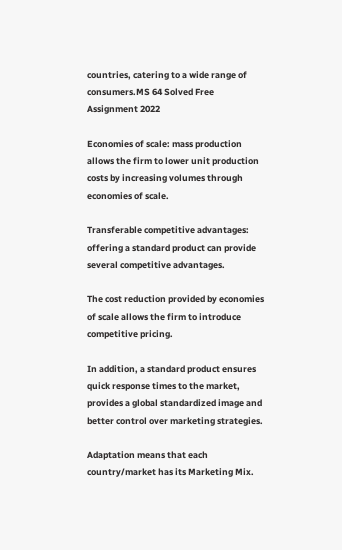countries, catering to a wide range of consumers.MS 64 Solved Free Assignment 2022

Economies of scale: mass production allows the firm to lower unit production costs by increasing volumes through economies of scale.

Transferable competitive advantages: offering a standard product can provide several competitive advantages.

The cost reduction provided by economies of scale allows the firm to introduce competitive pricing.

In addition, a standard product ensures quick response times to the market, provides a global standardized image and better control over marketing strategies.

Adaptation means that each country/market has its Marketing Mix.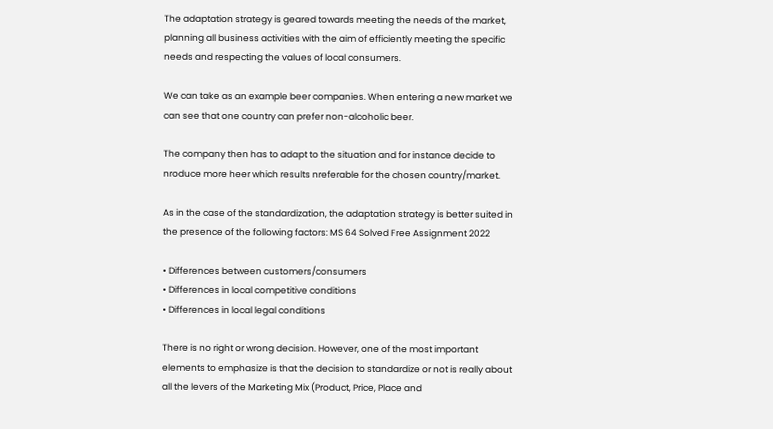The adaptation strategy is geared towards meeting the needs of the market, planning all business activities with the aim of efficiently meeting the specific needs and respecting the values of local consumers.

We can take as an example beer companies. When entering a new market we can see that one country can prefer non-alcoholic beer.

The company then has to adapt to the situation and for instance decide to nroduce more heer which results nreferable for the chosen country/market.

As in the case of the standardization, the adaptation strategy is better suited in the presence of the following factors: MS 64 Solved Free Assignment 2022

• Differences between customers/consumers
• Differences in local competitive conditions
• Differences in local legal conditions

There is no right or wrong decision. However, one of the most important elements to emphasize is that the decision to standardize or not is really about all the levers of the Marketing Mix (Product, Price, Place and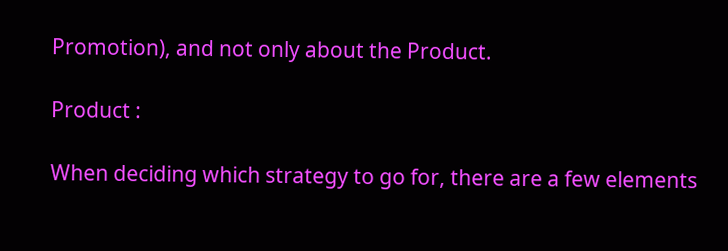Promotion), and not only about the Product.

Product :

When deciding which strategy to go for, there are a few elements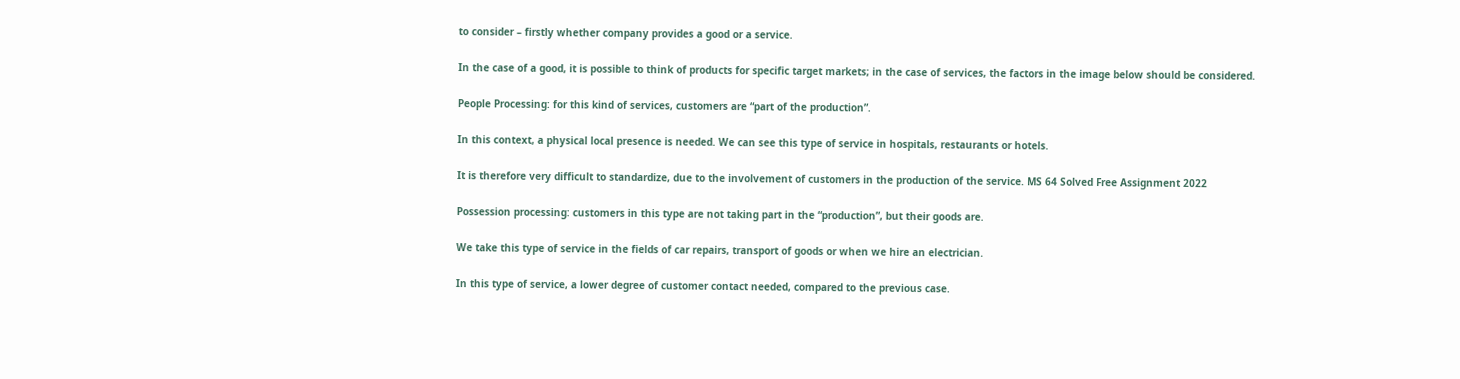to consider – firstly whether company provides a good or a service.

In the case of a good, it is possible to think of products for specific target markets; in the case of services, the factors in the image below should be considered.

People Processing: for this kind of services, customers are “part of the production”.

In this context, a physical local presence is needed. We can see this type of service in hospitals, restaurants or hotels.

It is therefore very difficult to standardize, due to the involvement of customers in the production of the service. MS 64 Solved Free Assignment 2022

Possession processing: customers in this type are not taking part in the “production”, but their goods are.

We take this type of service in the fields of car repairs, transport of goods or when we hire an electrician.

In this type of service, a lower degree of customer contact needed, compared to the previous case.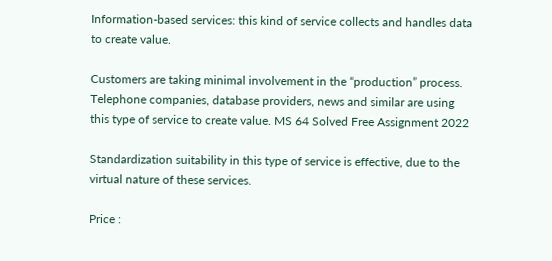Information-based services: this kind of service collects and handles data to create value.

Customers are taking minimal involvement in the “production” process. Telephone companies, database providers, news and similar are using this type of service to create value. MS 64 Solved Free Assignment 2022

Standardization suitability in this type of service is effective, due to the virtual nature of these services.

Price :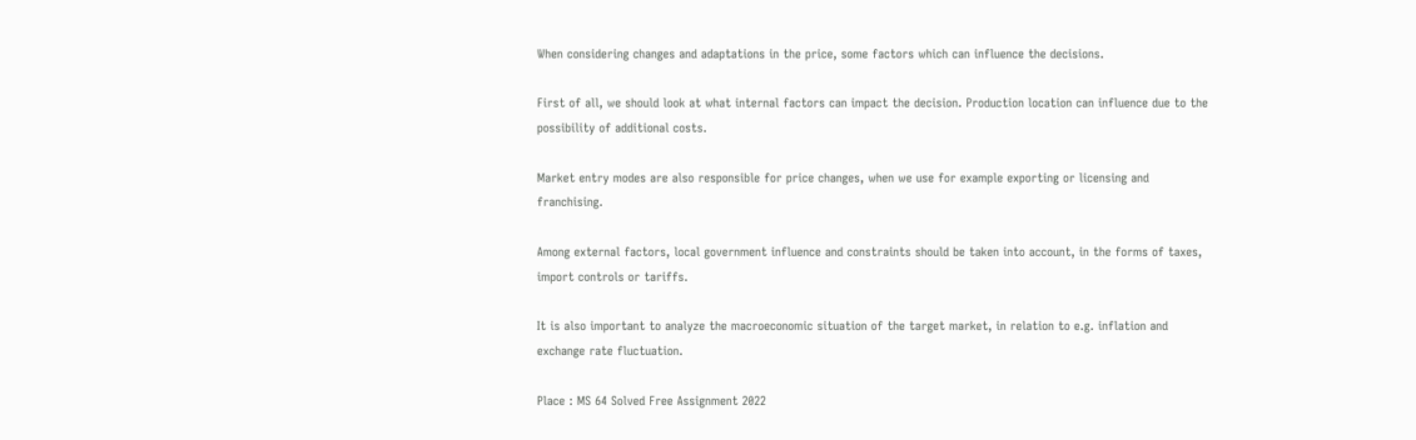When considering changes and adaptations in the price, some factors which can influence the decisions.

First of all, we should look at what internal factors can impact the decision. Production location can influence due to the possibility of additional costs.

Market entry modes are also responsible for price changes, when we use for example exporting or licensing and franchising.

Among external factors, local government influence and constraints should be taken into account, in the forms of taxes, import controls or tariffs.

It is also important to analyze the macroeconomic situation of the target market, in relation to e.g. inflation and exchange rate fluctuation.

Place : MS 64 Solved Free Assignment 2022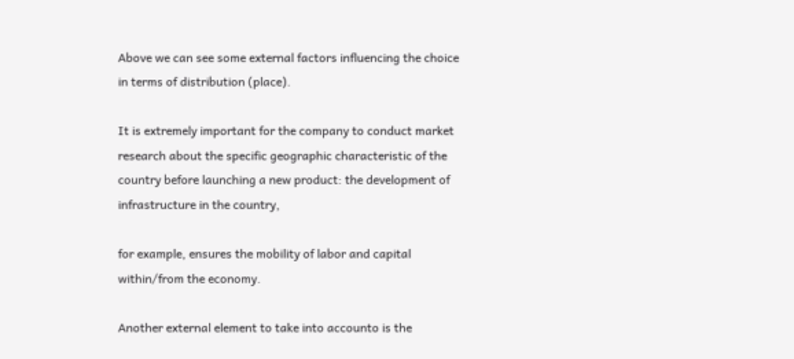Above we can see some external factors influencing the choice in terms of distribution (place).

It is extremely important for the company to conduct market research about the specific geographic characteristic of the country before launching a new product: the development of infrastructure in the country,

for example, ensures the mobility of labor and capital within/from the economy.

Another external element to take into accounto is the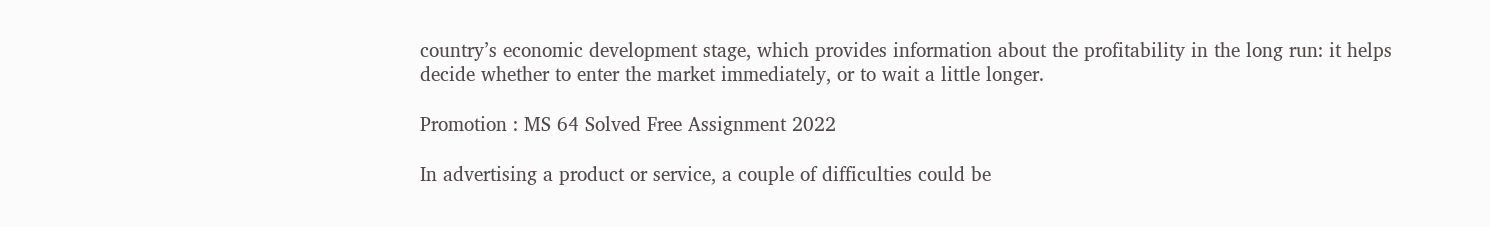country’s economic development stage, which provides information about the profitability in the long run: it helps decide whether to enter the market immediately, or to wait a little longer.

Promotion : MS 64 Solved Free Assignment 2022

In advertising a product or service, a couple of difficulties could be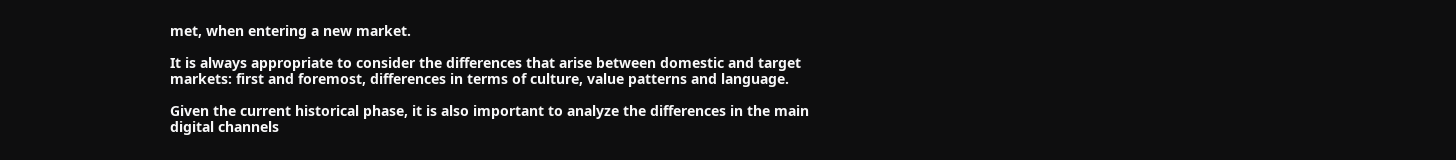met, when entering a new market.

It is always appropriate to consider the differences that arise between domestic and target markets: first and foremost, differences in terms of culture, value patterns and language.

Given the current historical phase, it is also important to analyze the differences in the main digital channels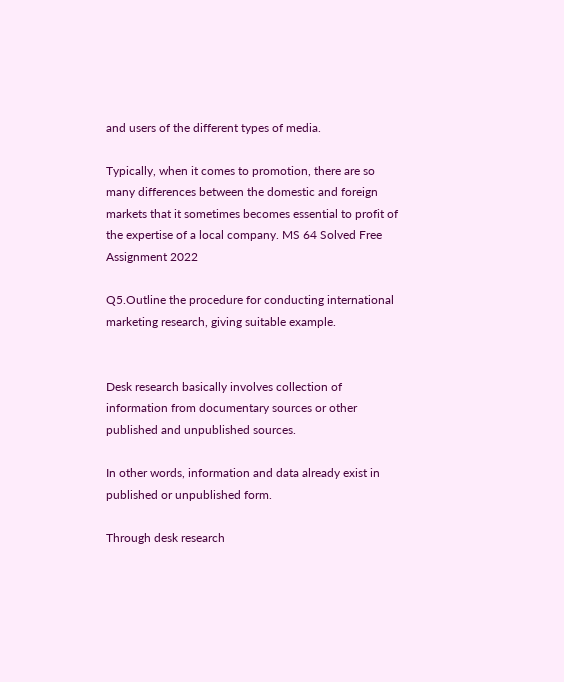and users of the different types of media.

Typically, when it comes to promotion, there are so many differences between the domestic and foreign markets that it sometimes becomes essential to profit of the expertise of a local company. MS 64 Solved Free Assignment 2022

Q5.Outline the procedure for conducting international marketing research, giving suitable example.


Desk research basically involves collection of information from documentary sources or other published and unpublished sources.

In other words, information and data already exist in published or unpublished form.

Through desk research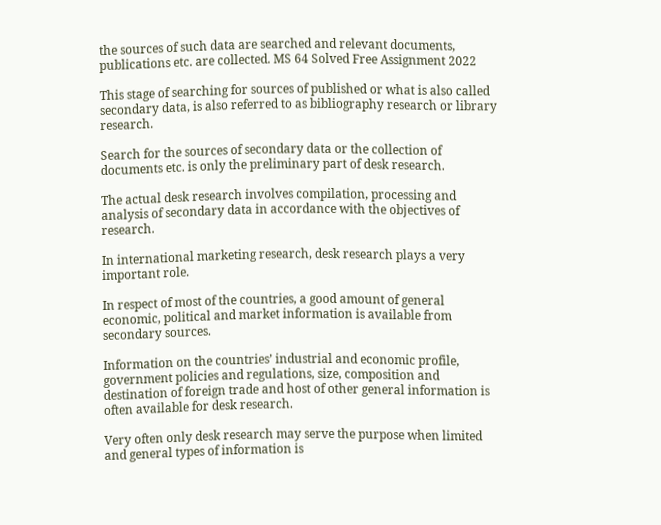the sources of such data are searched and relevant documents, publications etc. are collected. MS 64 Solved Free Assignment 2022

This stage of searching for sources of published or what is also called secondary data, is also referred to as bibliography research or library research.

Search for the sources of secondary data or the collection of documents etc. is only the preliminary part of desk research.

The actual desk research involves compilation, processing and analysis of secondary data in accordance with the objectives of research.

In international marketing research, desk research plays a very important role.

In respect of most of the countries, a good amount of general economic, political and market information is available from secondary sources.

Information on the countries’ industrial and economic profile, government policies and regulations, size, composition and destination of foreign trade and host of other general information is often available for desk research.

Very often only desk research may serve the purpose when limited and general types of information is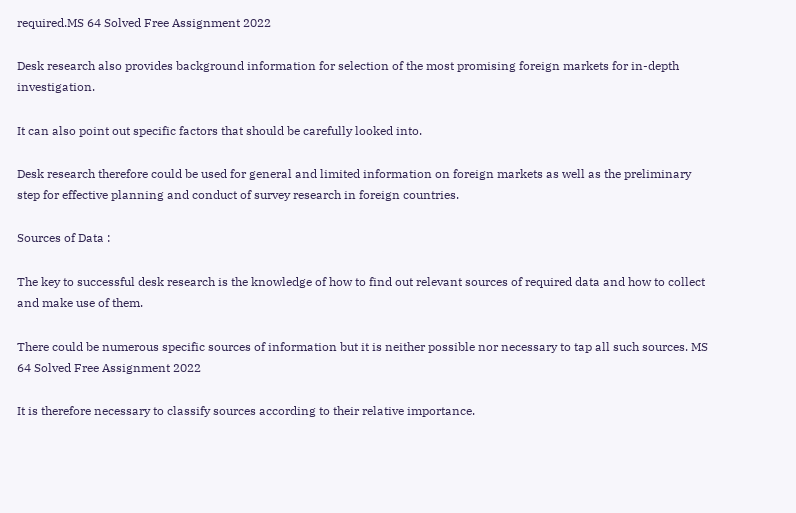required.MS 64 Solved Free Assignment 2022

Desk research also provides background information for selection of the most promising foreign markets for in-depth investigation.

It can also point out specific factors that should be carefully looked into.

Desk research therefore could be used for general and limited information on foreign markets as well as the preliminary step for effective planning and conduct of survey research in foreign countries.

Sources of Data :

The key to successful desk research is the knowledge of how to find out relevant sources of required data and how to collect and make use of them.

There could be numerous specific sources of information but it is neither possible nor necessary to tap all such sources. MS 64 Solved Free Assignment 2022

It is therefore necessary to classify sources according to their relative importance.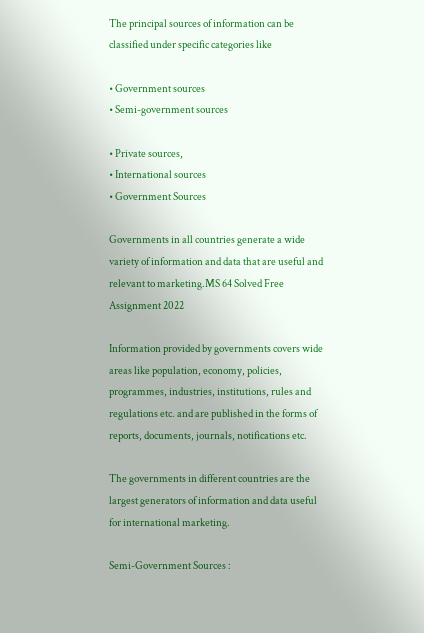The principal sources of information can be classified under specific categories like

• Government sources
• Semi-government sources

• Private sources,
• International sources
• Government Sources

Governments in all countries generate a wide variety of information and data that are useful and relevant to marketing.MS 64 Solved Free Assignment 2022

Information provided by governments covers wide areas like population, economy, policies, programmes, industries, institutions, rules and regulations etc. and are published in the forms of reports, documents, journals, notifications etc.

The governments in different countries are the largest generators of information and data useful for international marketing.

Semi-Government Sources :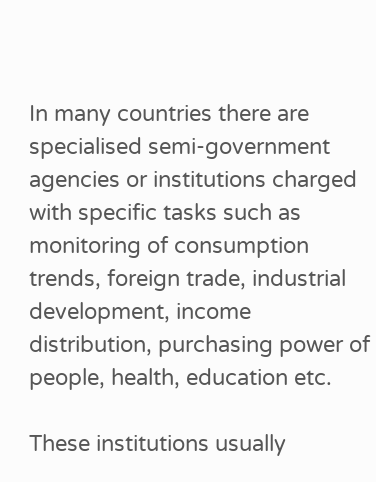In many countries there are specialised semi-government agencies or institutions charged with specific tasks such as monitoring of consumption trends, foreign trade, industrial development, income distribution, purchasing power of people, health, education etc.

These institutions usually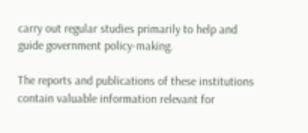carry out regular studies primarily to help and guide government policy-making.

The reports and publications of these institutions contain valuable information relevant for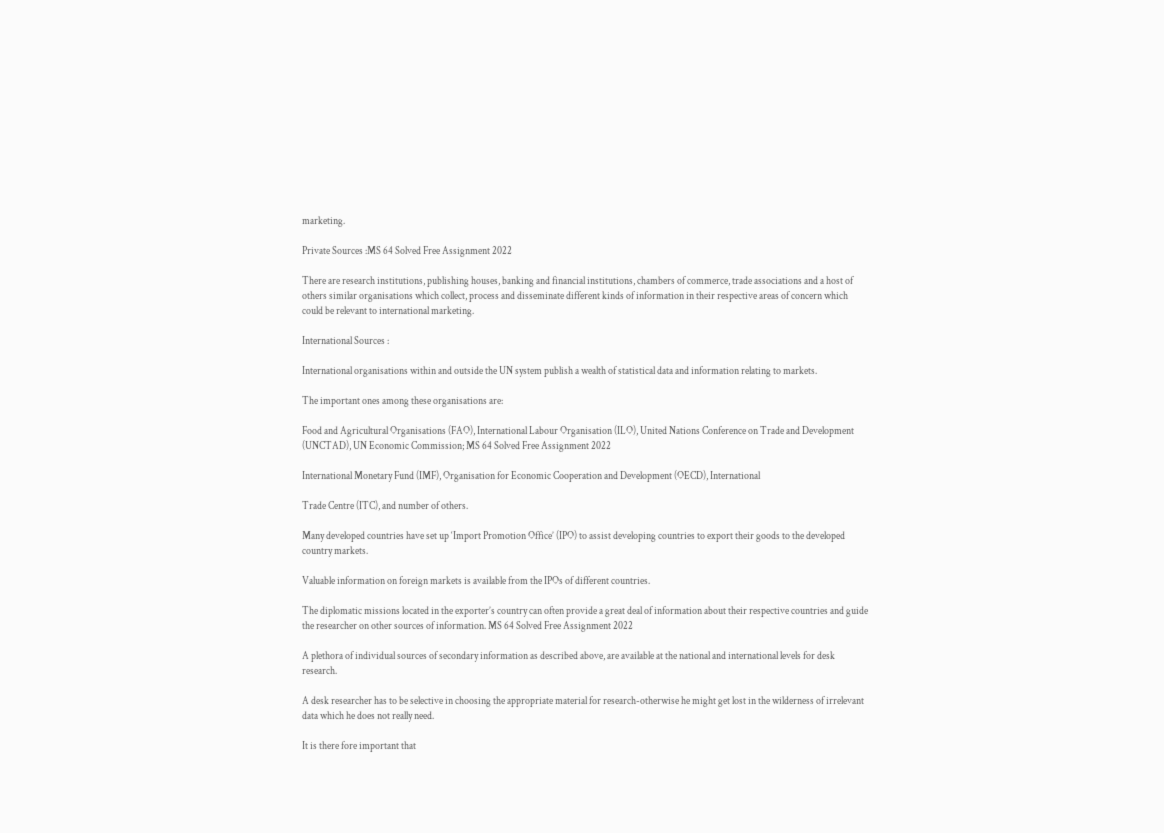marketing.

Private Sources :MS 64 Solved Free Assignment 2022

There are research institutions, publishing houses, banking and financial institutions, chambers of commerce, trade associations and a host of others similar organisations which collect, process and disseminate different kinds of information in their respective areas of concern which could be relevant to international marketing.

International Sources :

International organisations within and outside the UN system publish a wealth of statistical data and information relating to markets.

The important ones among these organisations are:

Food and Agricultural Organisations (FAO), International Labour Organisation (ILO), United Nations Conference on Trade and Development (UNCTAD), UN Economic Commission; MS 64 Solved Free Assignment 2022

International Monetary Fund (IMF), Organisation for Economic Cooperation and Development (OECD), International

Trade Centre (ITC), and number of others.

Many developed countries have set up ‘Import Promotion Office’ (IPO) to assist developing countries to export their goods to the developed country markets.

Valuable information on foreign markets is available from the IPOs of different countries.

The diplomatic missions located in the exporter’s country can often provide a great deal of information about their respective countries and guide the researcher on other sources of information. MS 64 Solved Free Assignment 2022

A plethora of individual sources of secondary information as described above, are available at the national and international levels for desk research.

A desk researcher has to be selective in choosing the appropriate material for research-otherwise he might get lost in the wilderness of irrelevant data which he does not really need.

It is there fore important that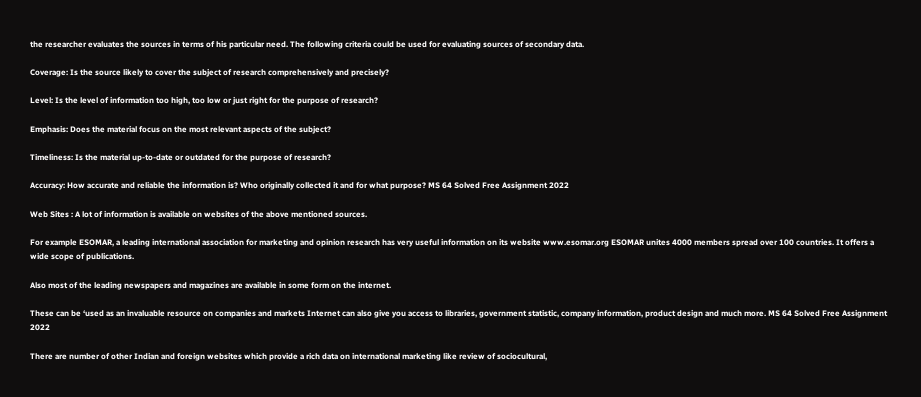the researcher evaluates the sources in terms of his particular need. The following criteria could be used for evaluating sources of secondary data.

Coverage: Is the source likely to cover the subject of research comprehensively and precisely?

Level: Is the level of information too high, too low or just right for the purpose of research?

Emphasis: Does the material focus on the most relevant aspects of the subject?

Timeliness: Is the material up-to-date or outdated for the purpose of research?

Accuracy: How accurate and reliable the information is? Who originally collected it and for what purpose? MS 64 Solved Free Assignment 2022

Web Sites : A lot of information is available on websites of the above mentioned sources.

For example ESOMAR, a leading international association for marketing and opinion research has very useful information on its website www.esomar.org ESOMAR unites 4000 members spread over 100 countries. It offers a wide scope of publications.

Also most of the leading newspapers and magazines are available in some form on the internet.

These can be ‘used as an invaluable resource on companies and markets Internet can also give you access to libraries, government statistic, company information, product design and much more. MS 64 Solved Free Assignment 2022

There are number of other Indian and foreign websites which provide a rich data on international marketing like review of sociocultural,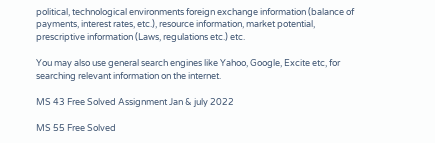political, technological environments foreign exchange information (balance of payments, interest rates, etc.), resource information, market potential, prescriptive information (Laws, regulations etc.) etc.

You may also use general search engines like Yahoo, Google, Excite etc, for searching relevant information on the internet.

MS 43 Free Solved Assignment Jan & july 2022

MS 55 Free Solved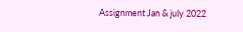Assignment Jan & july 2022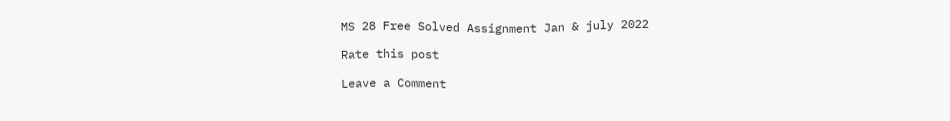MS 28 Free Solved Assignment Jan & july 2022

Rate this post

Leave a Comment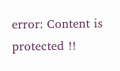error: Content is protected !!